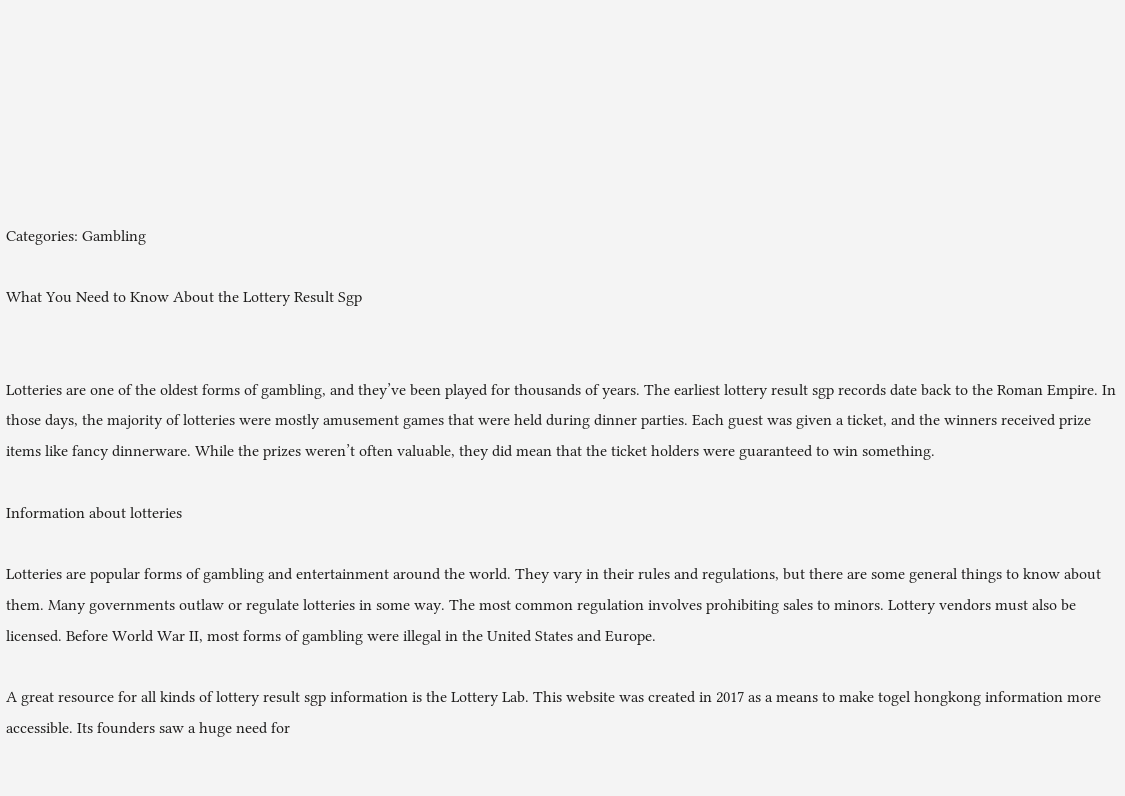Categories: Gambling

What You Need to Know About the Lottery Result Sgp


Lotteries are one of the oldest forms of gambling, and they’ve been played for thousands of years. The earliest lottery result sgp records date back to the Roman Empire. In those days, the majority of lotteries were mostly amusement games that were held during dinner parties. Each guest was given a ticket, and the winners received prize items like fancy dinnerware. While the prizes weren’t often valuable, they did mean that the ticket holders were guaranteed to win something.

Information about lotteries

Lotteries are popular forms of gambling and entertainment around the world. They vary in their rules and regulations, but there are some general things to know about them. Many governments outlaw or regulate lotteries in some way. The most common regulation involves prohibiting sales to minors. Lottery vendors must also be licensed. Before World War II, most forms of gambling were illegal in the United States and Europe.

A great resource for all kinds of lottery result sgp information is the Lottery Lab. This website was created in 2017 as a means to make togel hongkong information more accessible. Its founders saw a huge need for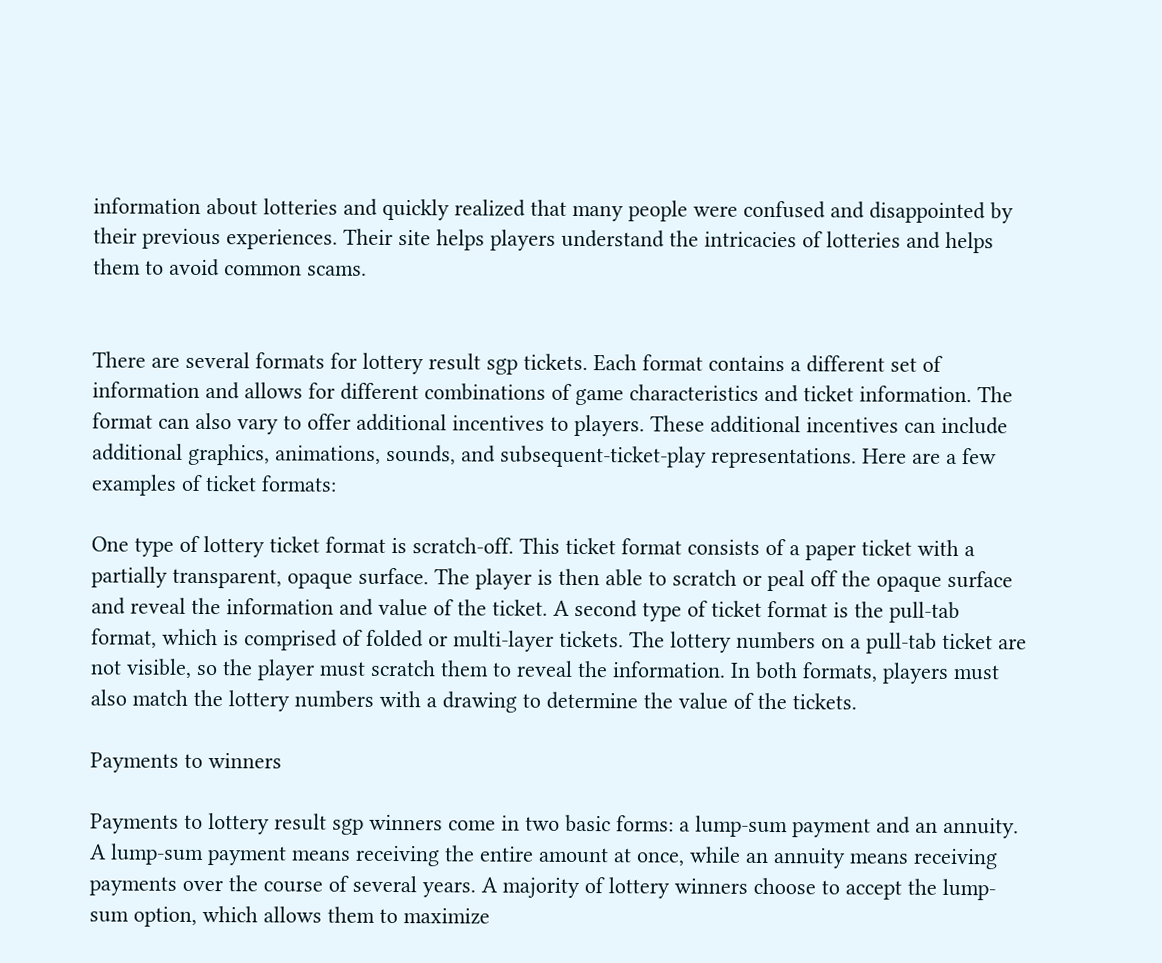information about lotteries and quickly realized that many people were confused and disappointed by their previous experiences. Their site helps players understand the intricacies of lotteries and helps them to avoid common scams.


There are several formats for lottery result sgp tickets. Each format contains a different set of information and allows for different combinations of game characteristics and ticket information. The format can also vary to offer additional incentives to players. These additional incentives can include additional graphics, animations, sounds, and subsequent-ticket-play representations. Here are a few examples of ticket formats:

One type of lottery ticket format is scratch-off. This ticket format consists of a paper ticket with a partially transparent, opaque surface. The player is then able to scratch or peal off the opaque surface and reveal the information and value of the ticket. A second type of ticket format is the pull-tab format, which is comprised of folded or multi-layer tickets. The lottery numbers on a pull-tab ticket are not visible, so the player must scratch them to reveal the information. In both formats, players must also match the lottery numbers with a drawing to determine the value of the tickets.

Payments to winners

Payments to lottery result sgp winners come in two basic forms: a lump-sum payment and an annuity. A lump-sum payment means receiving the entire amount at once, while an annuity means receiving payments over the course of several years. A majority of lottery winners choose to accept the lump-sum option, which allows them to maximize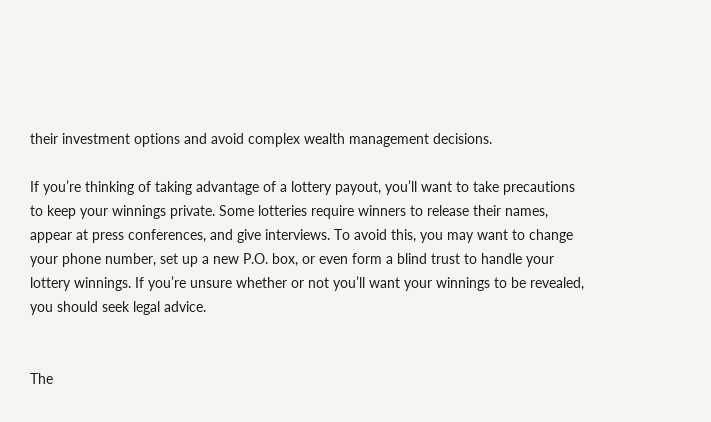their investment options and avoid complex wealth management decisions.

If you’re thinking of taking advantage of a lottery payout, you’ll want to take precautions to keep your winnings private. Some lotteries require winners to release their names, appear at press conferences, and give interviews. To avoid this, you may want to change your phone number, set up a new P.O. box, or even form a blind trust to handle your lottery winnings. If you’re unsure whether or not you’ll want your winnings to be revealed, you should seek legal advice.


The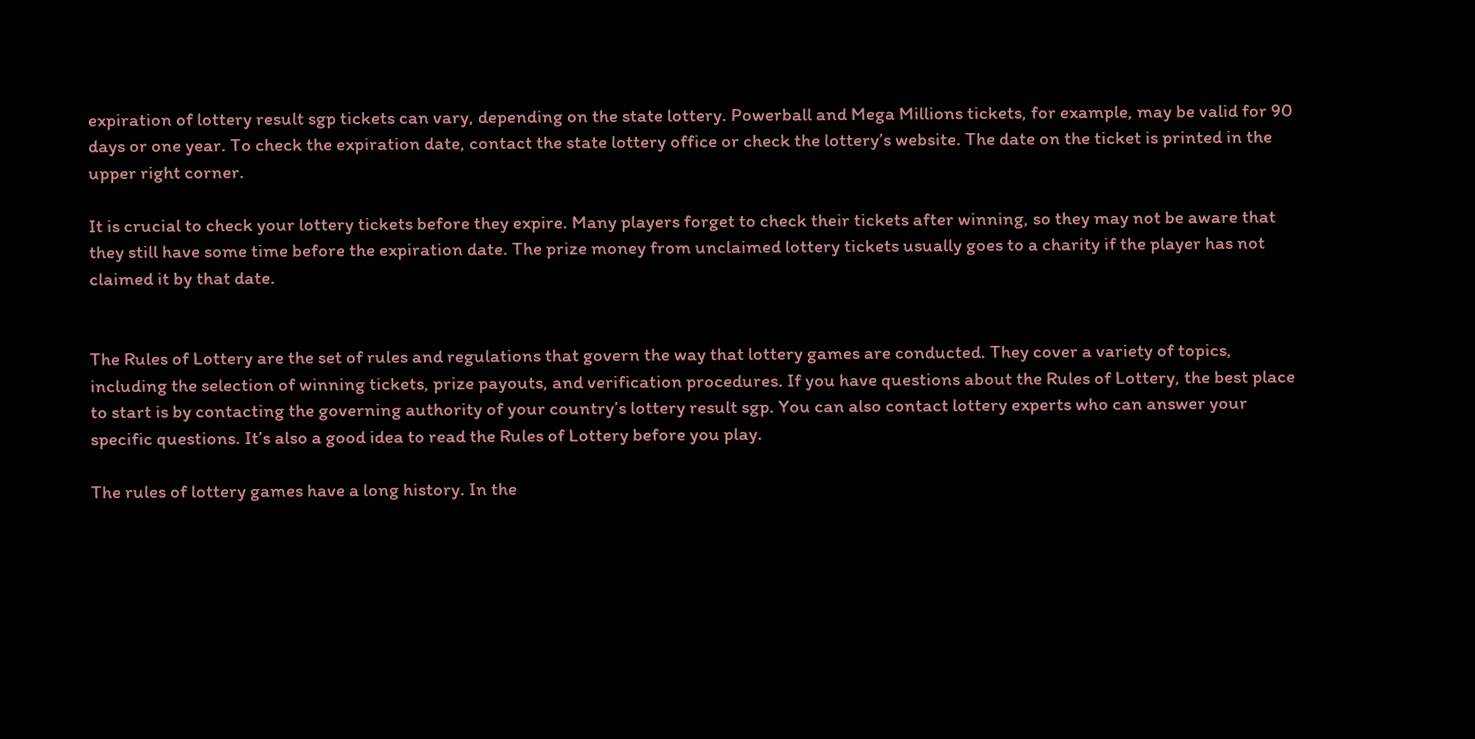expiration of lottery result sgp tickets can vary, depending on the state lottery. Powerball and Mega Millions tickets, for example, may be valid for 90 days or one year. To check the expiration date, contact the state lottery office or check the lottery’s website. The date on the ticket is printed in the upper right corner.

It is crucial to check your lottery tickets before they expire. Many players forget to check their tickets after winning, so they may not be aware that they still have some time before the expiration date. The prize money from unclaimed lottery tickets usually goes to a charity if the player has not claimed it by that date.


The Rules of Lottery are the set of rules and regulations that govern the way that lottery games are conducted. They cover a variety of topics, including the selection of winning tickets, prize payouts, and verification procedures. If you have questions about the Rules of Lottery, the best place to start is by contacting the governing authority of your country’s lottery result sgp. You can also contact lottery experts who can answer your specific questions. It’s also a good idea to read the Rules of Lottery before you play.

The rules of lottery games have a long history. In the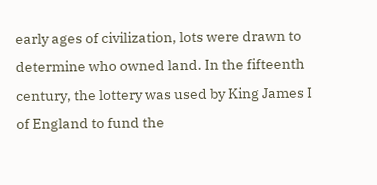early ages of civilization, lots were drawn to determine who owned land. In the fifteenth century, the lottery was used by King James I of England to fund the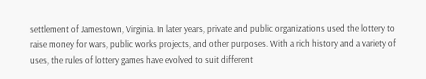settlement of Jamestown, Virginia. In later years, private and public organizations used the lottery to raise money for wars, public works projects, and other purposes. With a rich history and a variety of uses, the rules of lottery games have evolved to suit different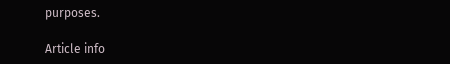purposes.

Article info